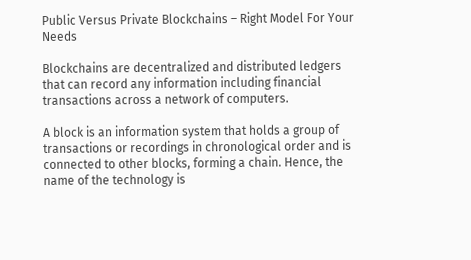Public Versus Private Blockchains – Right Model For Your Needs

Blockchains are decentralized and distributed ledgers that can record any information including financial transactions across a network of computers.

A block is an information system that holds a group of transactions or recordings in chronological order and is connected to other blocks, forming a chain. Hence, the name of the technology is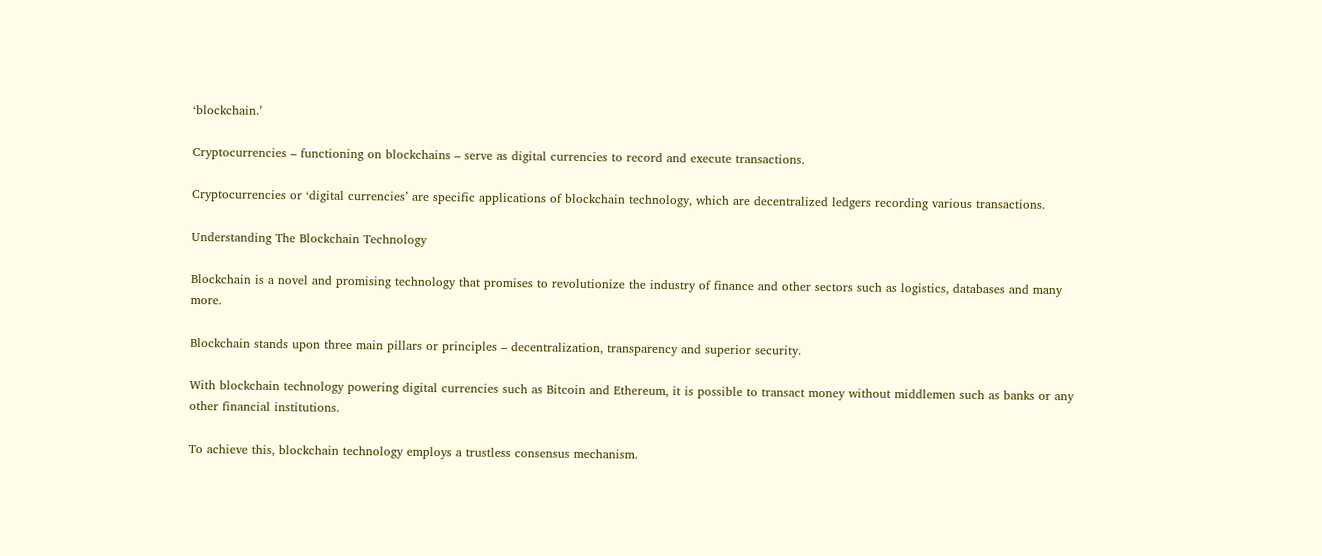‘blockchain.’

Cryptocurrencies – functioning on blockchains – serve as digital currencies to record and execute transactions.

Cryptocurrencies or ‘digital currencies’ are specific applications of blockchain technology, which are decentralized ledgers recording various transactions.

Understanding The Blockchain Technology

Blockchain is a novel and promising technology that promises to revolutionize the industry of finance and other sectors such as logistics, databases and many more.

Blockchain stands upon three main pillars or principles – decentralization, transparency and superior security.

With blockchain technology powering digital currencies such as Bitcoin and Ethereum, it is possible to transact money without middlemen such as banks or any other financial institutions.

To achieve this, blockchain technology employs a trustless consensus mechanism.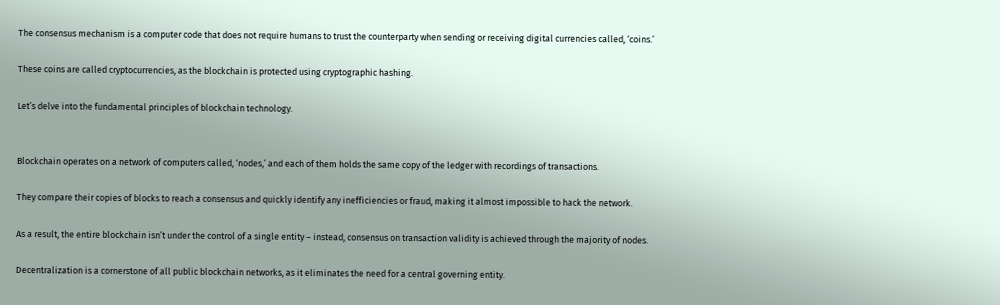The consensus mechanism is a computer code that does not require humans to trust the counterparty when sending or receiving digital currencies called, ‘coins.’

These coins are called cryptocurrencies, as the blockchain is protected using cryptographic hashing.

Let’s delve into the fundamental principles of blockchain technology.


Blockchain operates on a network of computers called, ‘nodes,’ and each of them holds the same copy of the ledger with recordings of transactions.

They compare their copies of blocks to reach a consensus and quickly identify any inefficiencies or fraud, making it almost impossible to hack the network.

As a result, the entire blockchain isn’t under the control of a single entity – instead, consensus on transaction validity is achieved through the majority of nodes.

Decentralization is a cornerstone of all public blockchain networks, as it eliminates the need for a central governing entity.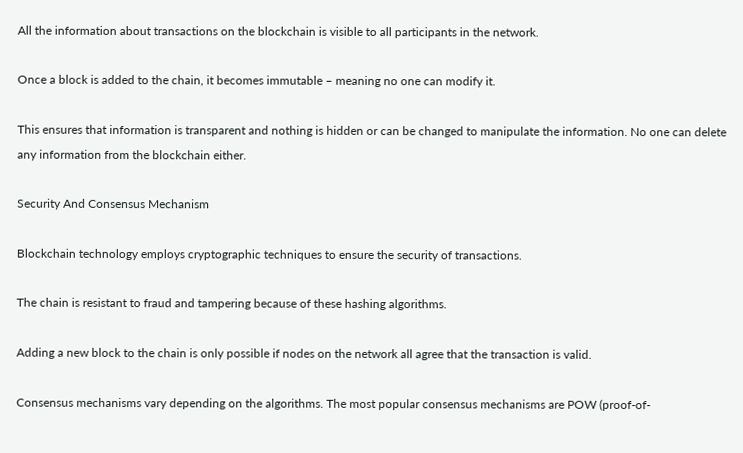All the information about transactions on the blockchain is visible to all participants in the network.

Once a block is added to the chain, it becomes immutable – meaning no one can modify it.

This ensures that information is transparent and nothing is hidden or can be changed to manipulate the information. No one can delete any information from the blockchain either.

Security And Consensus Mechanism

Blockchain technology employs cryptographic techniques to ensure the security of transactions.

The chain is resistant to fraud and tampering because of these hashing algorithms.

Adding a new block to the chain is only possible if nodes on the network all agree that the transaction is valid.

Consensus mechanisms vary depending on the algorithms. The most popular consensus mechanisms are POW (proof-of-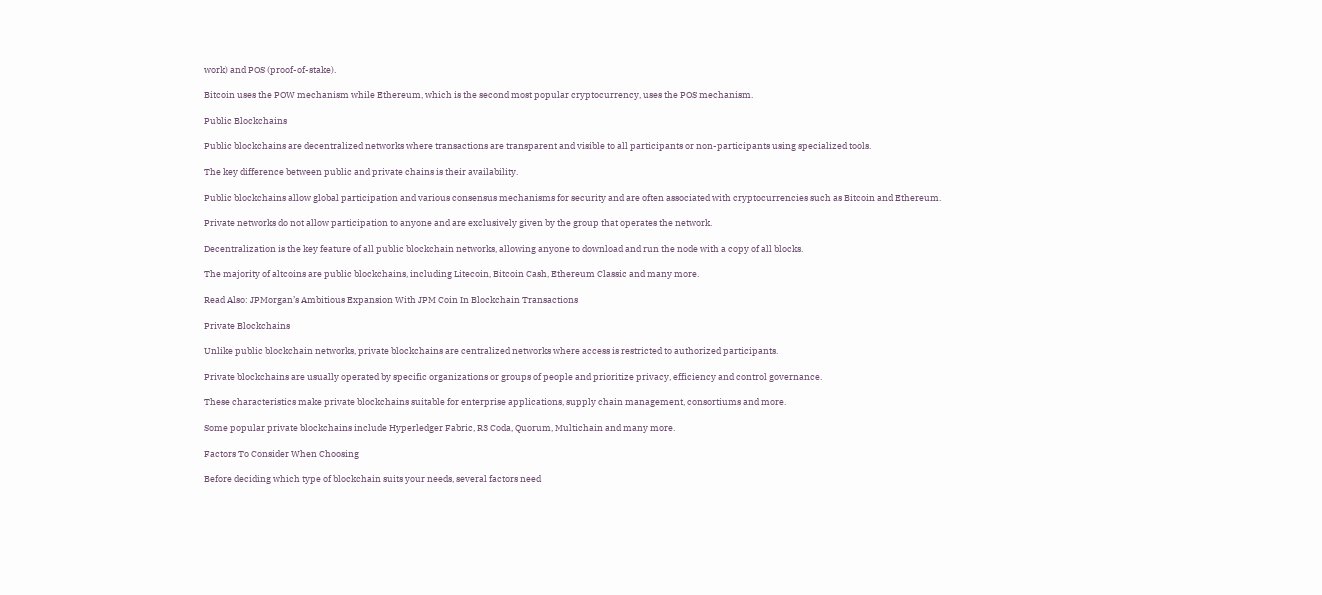work) and POS (proof-of-stake).

Bitcoin uses the POW mechanism while Ethereum, which is the second most popular cryptocurrency, uses the POS mechanism.

Public Blockchains

Public blockchains are decentralized networks where transactions are transparent and visible to all participants or non-participants using specialized tools.

The key difference between public and private chains is their availability.

Public blockchains allow global participation and various consensus mechanisms for security and are often associated with cryptocurrencies such as Bitcoin and Ethereum.

Private networks do not allow participation to anyone and are exclusively given by the group that operates the network.

Decentralization is the key feature of all public blockchain networks, allowing anyone to download and run the node with a copy of all blocks.

The majority of altcoins are public blockchains, including Litecoin, Bitcoin Cash, Ethereum Classic and many more.

Read Also: JPMorgan’s Ambitious Expansion With JPM Coin In Blockchain Transactions

Private Blockchains

Unlike public blockchain networks, private blockchains are centralized networks where access is restricted to authorized participants.

Private blockchains are usually operated by specific organizations or groups of people and prioritize privacy, efficiency and control governance.

These characteristics make private blockchains suitable for enterprise applications, supply chain management, consortiums and more.

Some popular private blockchains include Hyperledger Fabric, R3 Coda, Quorum, Multichain and many more.

Factors To Consider When Choosing

Before deciding which type of blockchain suits your needs, several factors need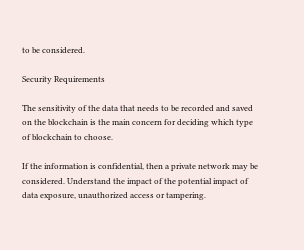to be considered.

Security Requirements

The sensitivity of the data that needs to be recorded and saved on the blockchain is the main concern for deciding which type of blockchain to choose.

If the information is confidential, then a private network may be considered. Understand the impact of the potential impact of data exposure, unauthorized access or tampering.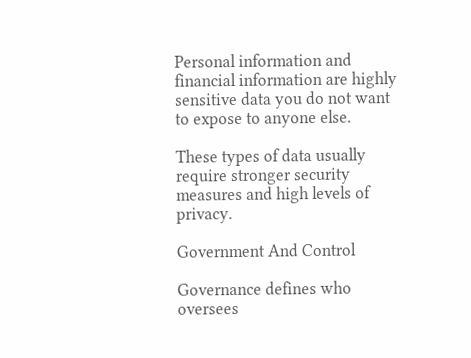Personal information and financial information are highly sensitive data you do not want to expose to anyone else.

These types of data usually require stronger security measures and high levels of privacy.

Government And Control

Governance defines who oversees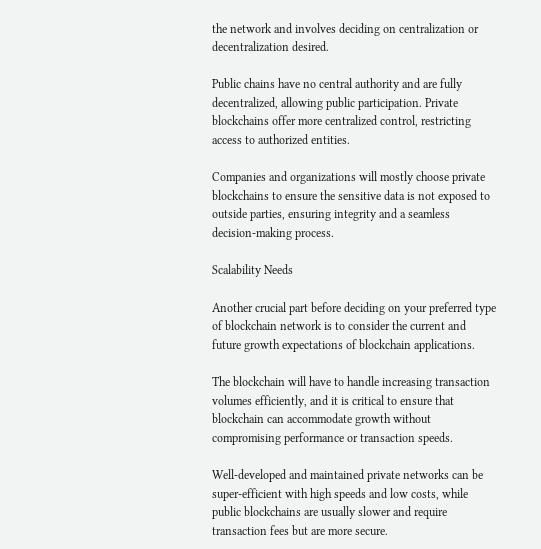the network and involves deciding on centralization or decentralization desired.

Public chains have no central authority and are fully decentralized, allowing public participation. Private blockchains offer more centralized control, restricting access to authorized entities.

Companies and organizations will mostly choose private blockchains to ensure the sensitive data is not exposed to outside parties, ensuring integrity and a seamless decision-making process.

Scalability Needs

Another crucial part before deciding on your preferred type of blockchain network is to consider the current and future growth expectations of blockchain applications.

The blockchain will have to handle increasing transaction volumes efficiently, and it is critical to ensure that blockchain can accommodate growth without compromising performance or transaction speeds.

Well-developed and maintained private networks can be super-efficient with high speeds and low costs, while public blockchains are usually slower and require transaction fees but are more secure.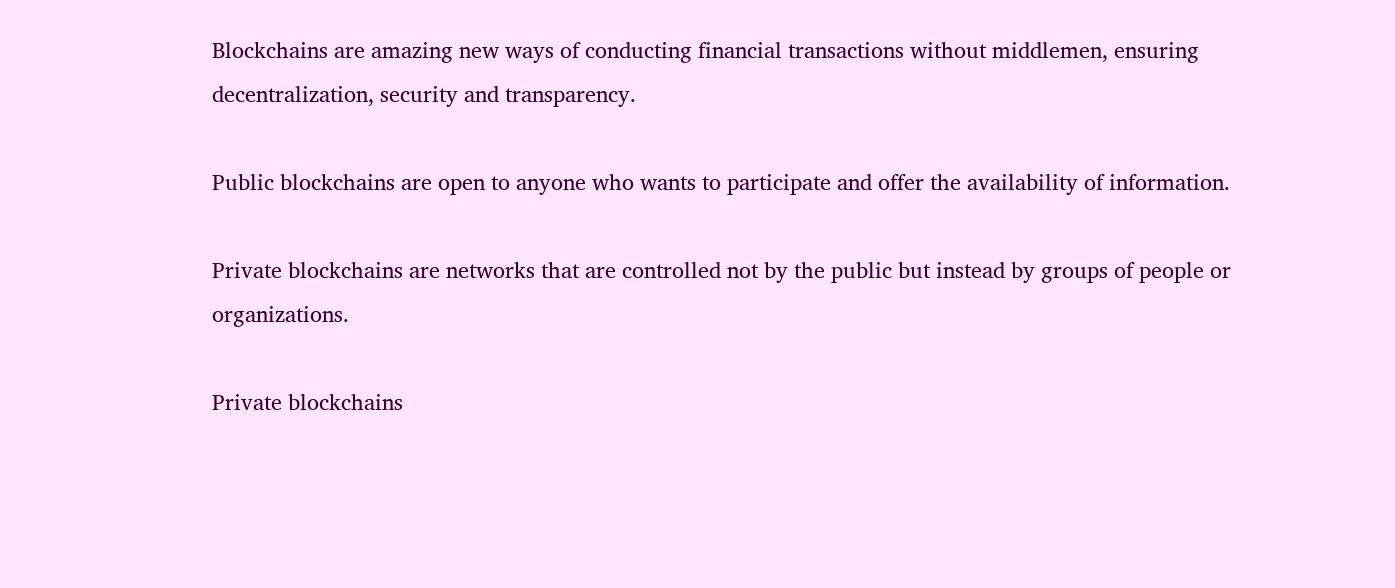Blockchains are amazing new ways of conducting financial transactions without middlemen, ensuring decentralization, security and transparency.

Public blockchains are open to anyone who wants to participate and offer the availability of information.

Private blockchains are networks that are controlled not by the public but instead by groups of people or organizations.

Private blockchains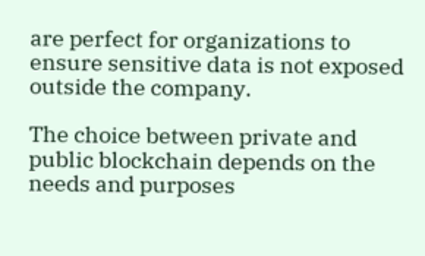are perfect for organizations to ensure sensitive data is not exposed outside the company.

The choice between private and public blockchain depends on the needs and purposes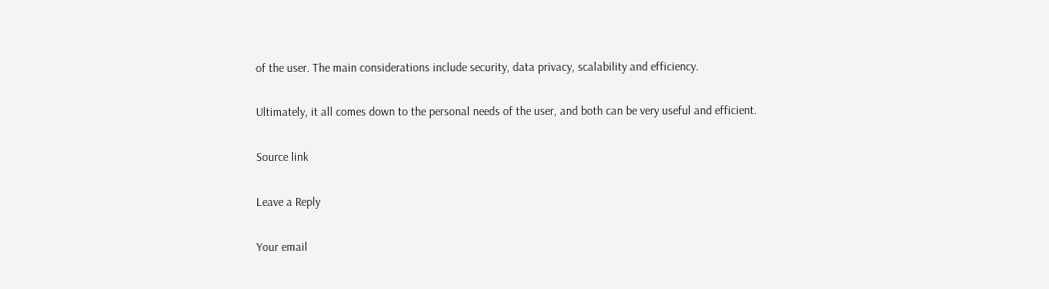of the user. The main considerations include security, data privacy, scalability and efficiency.

Ultimately, it all comes down to the personal needs of the user, and both can be very useful and efficient.

Source link

Leave a Reply

Your email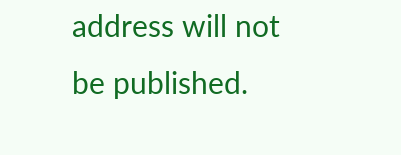address will not be published.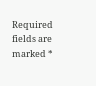Required fields are marked *